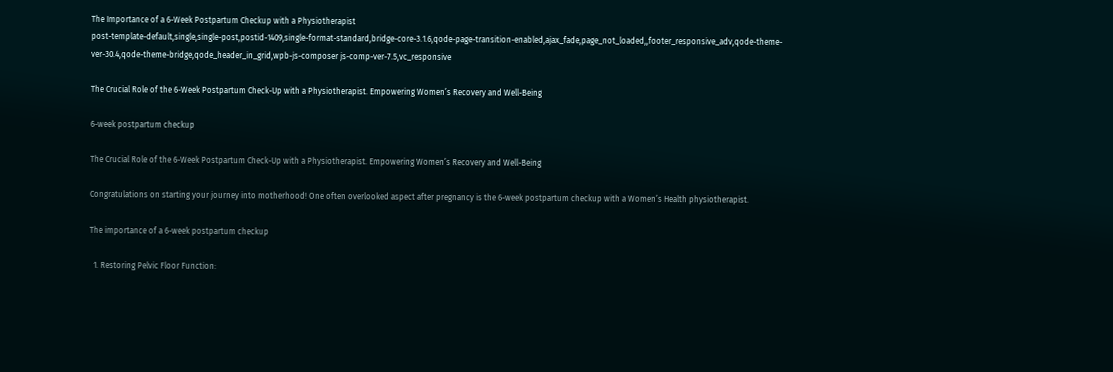The Importance of a 6-Week Postpartum Checkup with a Physiotherapist
post-template-default,single,single-post,postid-1409,single-format-standard,bridge-core-3.1.6,qode-page-transition-enabled,ajax_fade,page_not_loaded,,footer_responsive_adv,qode-theme-ver-30.4,qode-theme-bridge,qode_header_in_grid,wpb-js-composer js-comp-ver-7.5,vc_responsive

The Crucial Role of the 6-Week Postpartum Check-Up with a Physiotherapist. Empowering Women’s Recovery and Well-Being

6-week postpartum checkup

The Crucial Role of the 6-Week Postpartum Check-Up with a Physiotherapist. Empowering Women’s Recovery and Well-Being

Congratulations on starting your journey into motherhood! One often overlooked aspect after pregnancy is the 6-week postpartum checkup with a Women’s Health physiotherapist.

The importance of a 6-week postpartum checkup

  1. Restoring Pelvic Floor Function: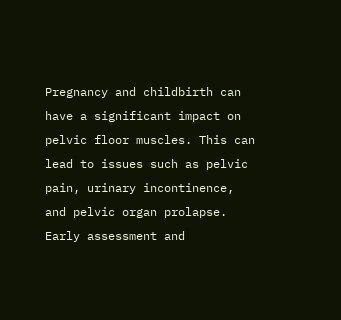Pregnancy and childbirth can have a significant impact on pelvic floor muscles. This can lead to issues such as pelvic pain, urinary incontinence, and pelvic organ prolapse. Early assessment and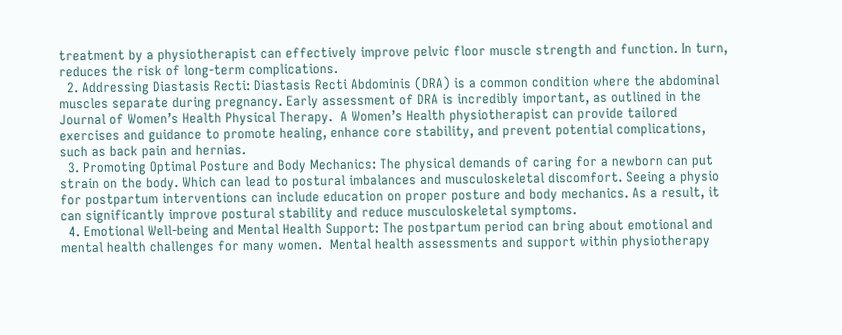treatment by a physiotherapist can effectively improve pelvic floor muscle strength and function. In turn, reduces the risk of long-term complications.
  2. Addressing Diastasis Recti: Diastasis Recti Abdominis (DRA) is a common condition where the abdominal muscles separate during pregnancy. Early assessment of DRA is incredibly important, as outlined in the Journal of Women’s Health Physical Therapy.  A Women’s Health physiotherapist can provide tailored exercises and guidance to promote healing, enhance core stability, and prevent potential complications, such as back pain and hernias.
  3. Promoting Optimal Posture and Body Mechanics: The physical demands of caring for a newborn can put strain on the body. Which can lead to postural imbalances and musculoskeletal discomfort. Seeing a physio for postpartum interventions can include education on proper posture and body mechanics. As a result, it can significantly improve postural stability and reduce musculoskeletal symptoms.
  4. Emotional Well-being and Mental Health Support: The postpartum period can bring about emotional and mental health challenges for many women.  Mental health assessments and support within physiotherapy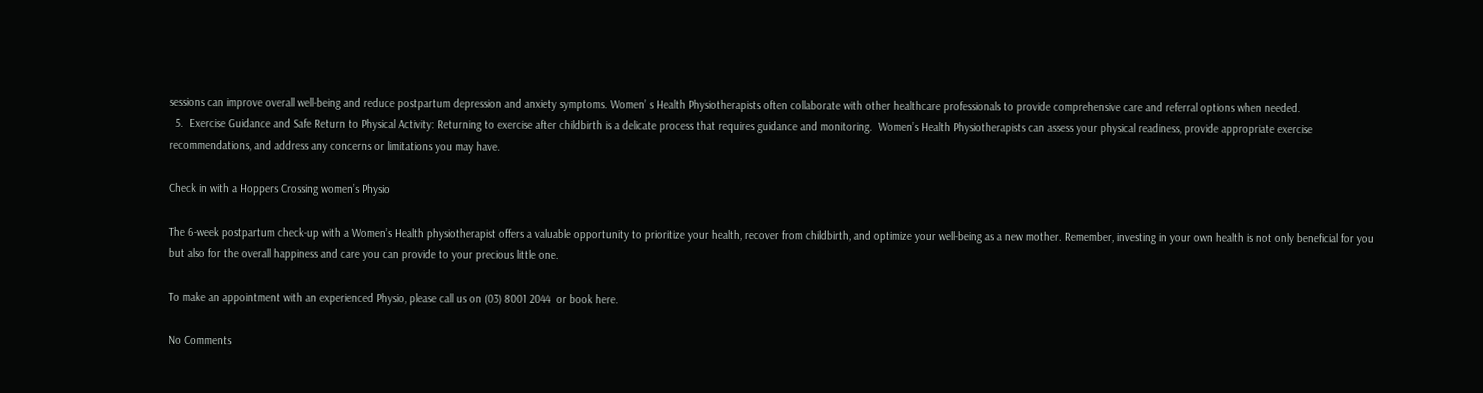sessions can improve overall well-being and reduce postpartum depression and anxiety symptoms. Women’ s Health Physiotherapists often collaborate with other healthcare professionals to provide comprehensive care and referral options when needed.
  5.  Exercise Guidance and Safe Return to Physical Activity: Returning to exercise after childbirth is a delicate process that requires guidance and monitoring.  Women’s Health Physiotherapists can assess your physical readiness, provide appropriate exercise recommendations, and address any concerns or limitations you may have.

Check in with a Hoppers Crossing women’s Physio

The 6-week postpartum check-up with a Women’s Health physiotherapist offers a valuable opportunity to prioritize your health, recover from childbirth, and optimize your well-being as a new mother. Remember, investing in your own health is not only beneficial for you but also for the overall happiness and care you can provide to your precious little one.

To make an appointment with an experienced Physio, please call us on (03) 8001 2044  or book here.

No Comments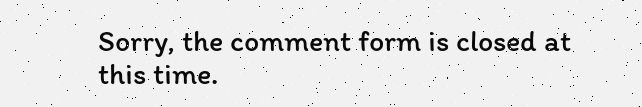Sorry, the comment form is closed at this time.